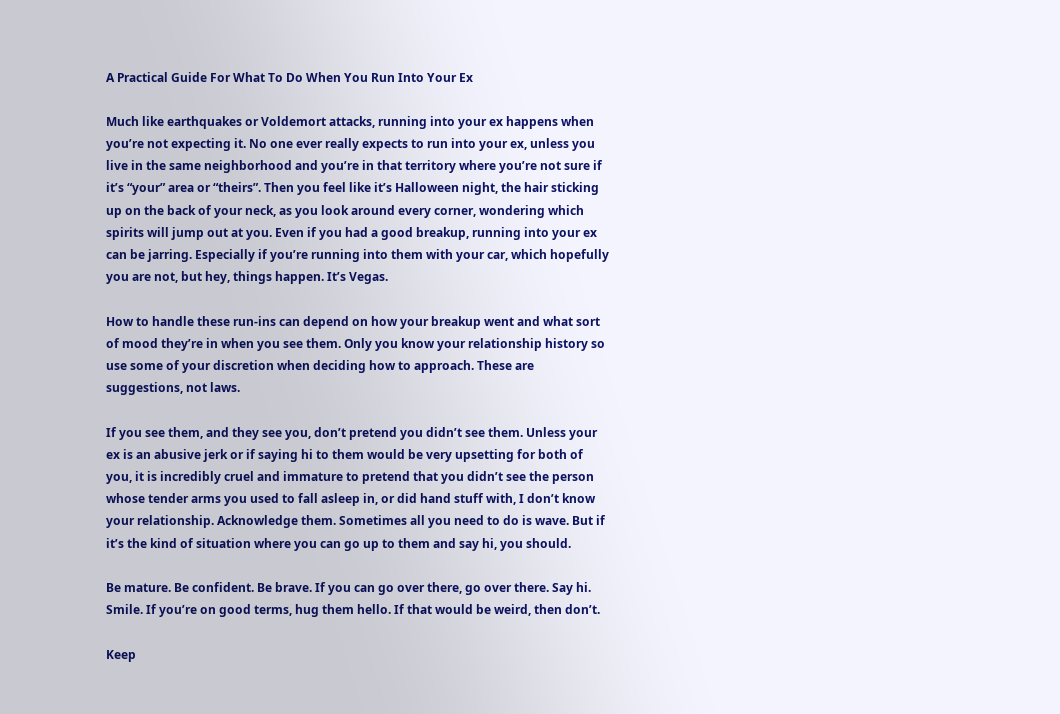A Practical Guide For What To Do When You Run Into Your Ex

Much like earthquakes or Voldemort attacks, running into your ex happens when you’re not expecting it. No one ever really expects to run into your ex, unless you live in the same neighborhood and you’re in that territory where you’re not sure if it’s “your” area or “theirs”. Then you feel like it’s Halloween night, the hair sticking up on the back of your neck, as you look around every corner, wondering which spirits will jump out at you. Even if you had a good breakup, running into your ex can be jarring. Especially if you’re running into them with your car, which hopefully you are not, but hey, things happen. It’s Vegas.

How to handle these run-ins can depend on how your breakup went and what sort of mood they’re in when you see them. Only you know your relationship history so use some of your discretion when deciding how to approach. These are suggestions, not laws.

If you see them, and they see you, don’t pretend you didn’t see them. Unless your ex is an abusive jerk or if saying hi to them would be very upsetting for both of you, it is incredibly cruel and immature to pretend that you didn’t see the person whose tender arms you used to fall asleep in, or did hand stuff with, I don’t know your relationship. Acknowledge them. Sometimes all you need to do is wave. But if it’s the kind of situation where you can go up to them and say hi, you should.

Be mature. Be confident. Be brave. If you can go over there, go over there. Say hi. Smile. If you’re on good terms, hug them hello. If that would be weird, then don’t.

Keep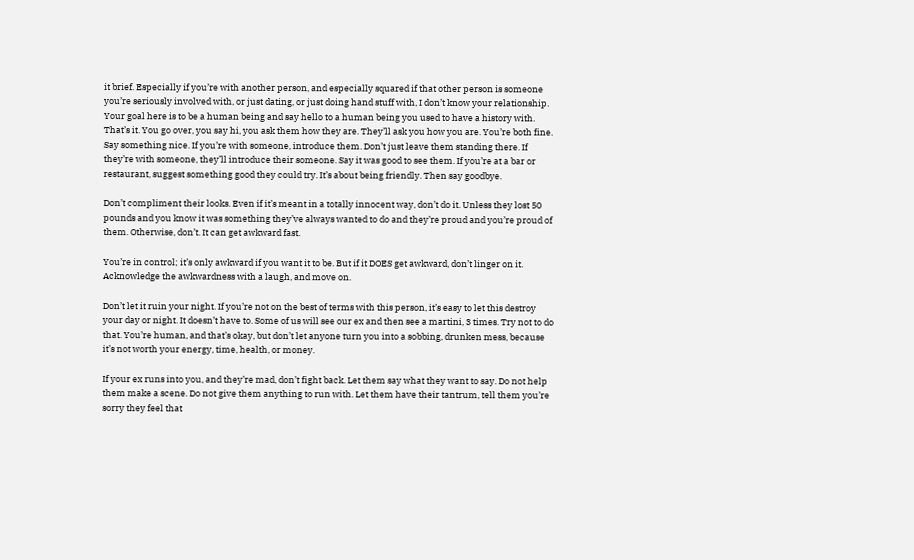it brief. Especially if you’re with another person, and especially squared if that other person is someone you’re seriously involved with, or just dating, or just doing hand stuff with, I don’t know your relationship. Your goal here is to be a human being and say hello to a human being you used to have a history with. That’s it. You go over, you say hi, you ask them how they are. They’ll ask you how you are. You’re both fine. Say something nice. If you’re with someone, introduce them. Don’t just leave them standing there. If they’re with someone, they’ll introduce their someone. Say it was good to see them. If you’re at a bar or restaurant, suggest something good they could try. It’s about being friendly. Then say goodbye.

Don’t compliment their looks. Even if it’s meant in a totally innocent way, don’t do it. Unless they lost 50 pounds and you know it was something they’ve always wanted to do and they’re proud and you’re proud of them. Otherwise, don’t. It can get awkward fast.

You’re in control; it’s only awkward if you want it to be. But if it DOES get awkward, don’t linger on it. Acknowledge the awkwardness with a laugh, and move on.

Don’t let it ruin your night. If you’re not on the best of terms with this person, it’s easy to let this destroy your day or night. It doesn’t have to. Some of us will see our ex and then see a martini, 3 times. Try not to do that. You’re human, and that’s okay, but don’t let anyone turn you into a sobbing, drunken mess, because it’s not worth your energy, time, health, or money.

If your ex runs into you, and they’re mad, don’t fight back. Let them say what they want to say. Do not help them make a scene. Do not give them anything to run with. Let them have their tantrum, tell them you’re sorry they feel that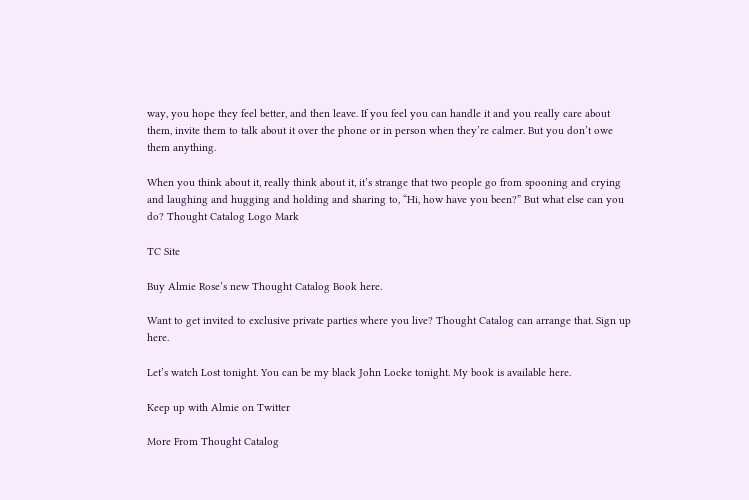way, you hope they feel better, and then leave. If you feel you can handle it and you really care about them, invite them to talk about it over the phone or in person when they’re calmer. But you don’t owe them anything.

When you think about it, really think about it, it’s strange that two people go from spooning and crying and laughing and hugging and holding and sharing to, “Hi, how have you been?” But what else can you do? Thought Catalog Logo Mark

TC Site

Buy Almie Rose’s new Thought Catalog Book here.

Want to get invited to exclusive private parties where you live? Thought Catalog can arrange that. Sign up here.

Let’s watch Lost tonight. You can be my black John Locke tonight. My book is available here.

Keep up with Almie on Twitter

More From Thought Catalog